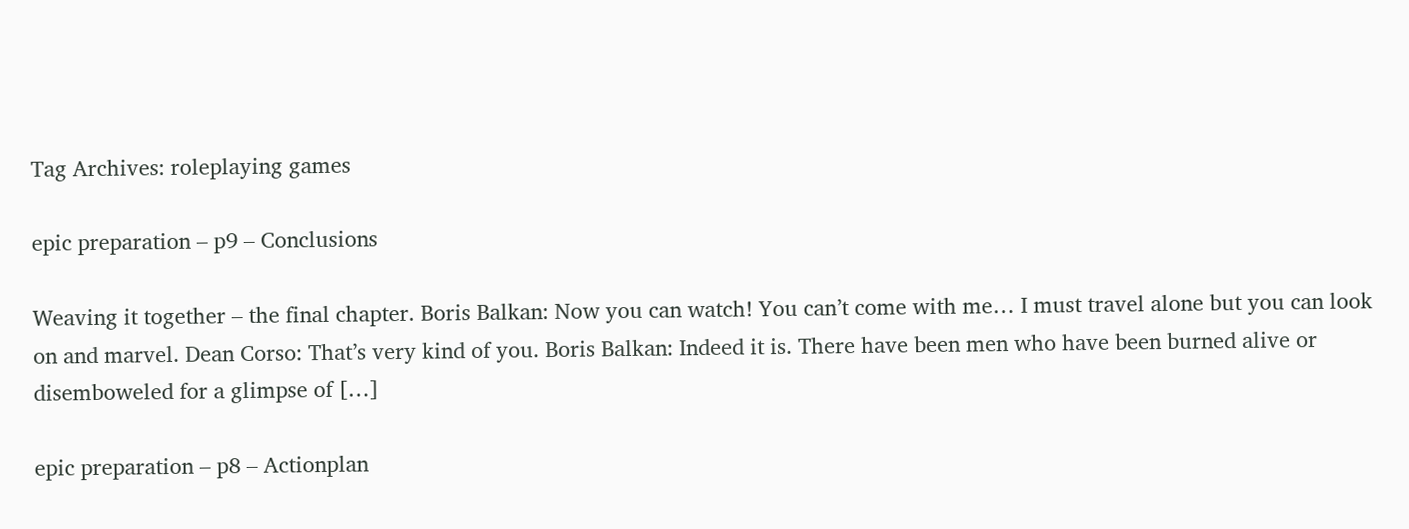Tag Archives: roleplaying games

epic preparation – p9 – Conclusions

Weaving it together – the final chapter. Boris Balkan: Now you can watch! You can’t come with me… I must travel alone but you can look on and marvel. Dean Corso: That’s very kind of you. Boris Balkan: Indeed it is. There have been men who have been burned alive or disemboweled for a glimpse of […]

epic preparation – p8 – Actionplan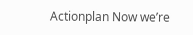Actionplan Now we’re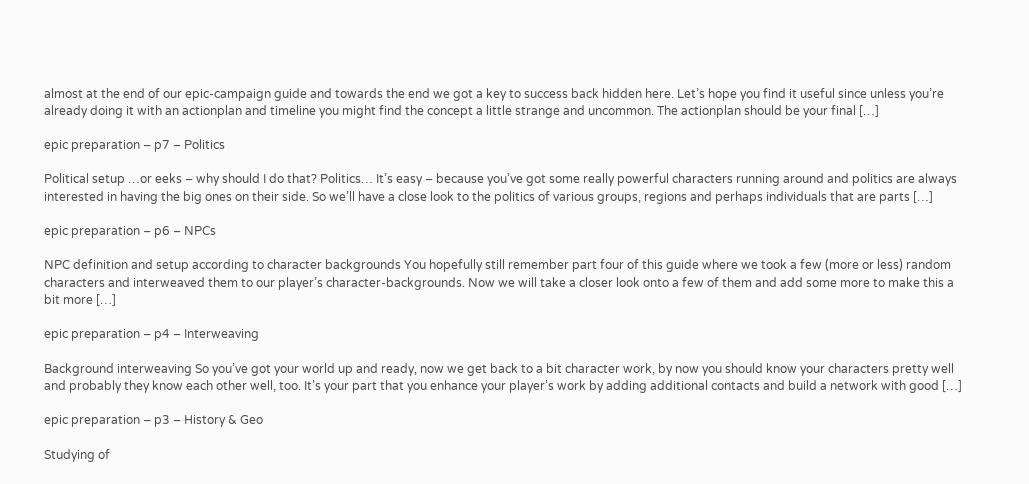almost at the end of our epic-campaign guide and towards the end we got a key to success back hidden here. Let’s hope you find it useful since unless you’re already doing it with an actionplan and timeline you might find the concept a little strange and uncommon. The actionplan should be your final […]

epic preparation – p7 – Politics

Political setup …or eeks – why should I do that? Politics… It’s easy – because you’ve got some really powerful characters running around and politics are always interested in having the big ones on their side. So we’ll have a close look to the politics of various groups, regions and perhaps individuals that are parts […]

epic preparation – p6 – NPCs

NPC definition and setup according to character backgrounds You hopefully still remember part four of this guide where we took a few (more or less) random characters and interweaved them to our player’s character-backgrounds. Now we will take a closer look onto a few of them and add some more to make this a bit more […]

epic preparation – p4 – Interweaving

Background interweaving So you’ve got your world up and ready, now we get back to a bit character work, by now you should know your characters pretty well and probably they know each other well, too. It’s your part that you enhance your player’s work by adding additional contacts and build a network with good […]

epic preparation – p3 – History & Geo

Studying of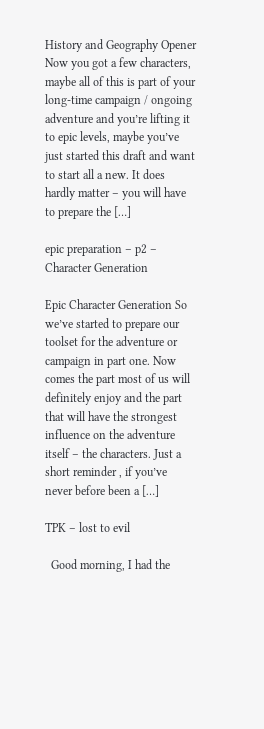History and Geography Opener Now you got a few characters, maybe all of this is part of your long-time campaign / ongoing adventure and you’re lifting it to epic levels, maybe you’ve just started this draft and want to start all a new. It does hardly matter – you will have to prepare the […]

epic preparation – p2 – Character Generation

Epic Character Generation So we’ve started to prepare our toolset for the adventure or campaign in part one. Now comes the part most of us will definitely enjoy and the part that will have the strongest influence on the adventure itself – the characters. Just a short reminder , if you’ve never before been a […]

TPK – lost to evil

  Good morning, I had the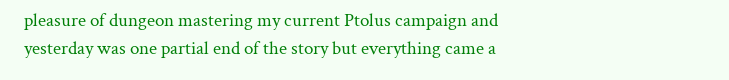pleasure of dungeon mastering my current Ptolus campaign and yesterday was one partial end of the story but everything came a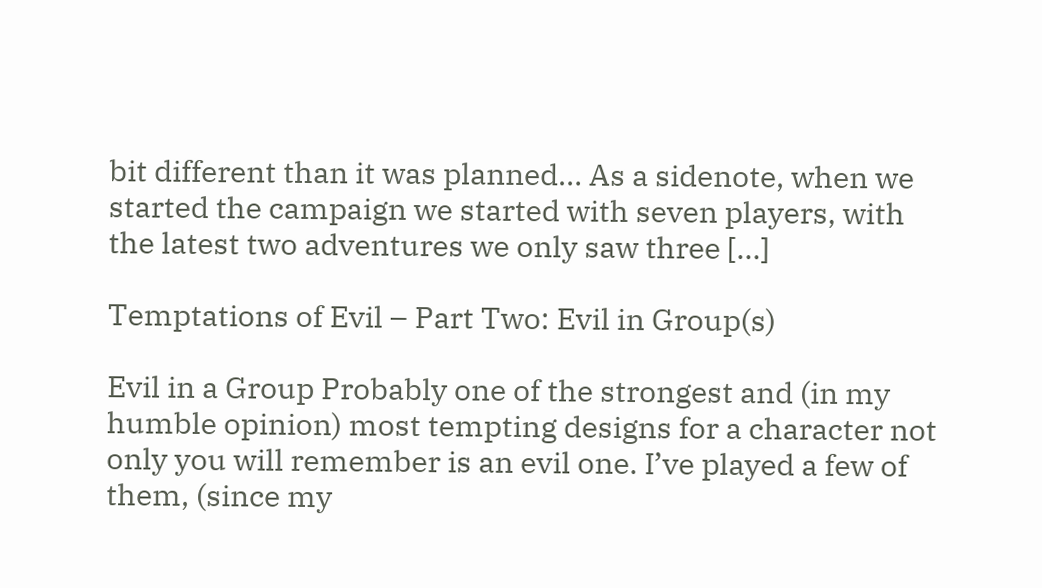bit different than it was planned… As a sidenote, when we started the campaign we started with seven players, with the latest two adventures we only saw three […]

Temptations of Evil – Part Two: Evil in Group(s)

Evil in a Group Probably one of the strongest and (in my humble opinion) most tempting designs for a character not only you will remember is an evil one. I’ve played a few of them, (since my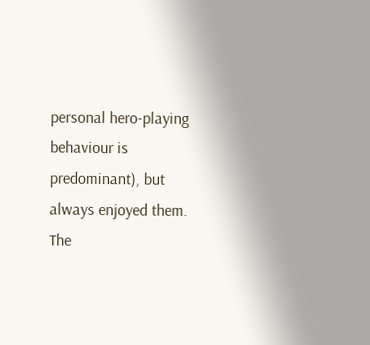personal hero-playing behaviour is predominant), but always enjoyed them. The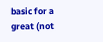basic for a great (not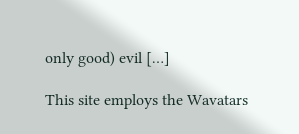only good) evil […]

This site employs the Wavatars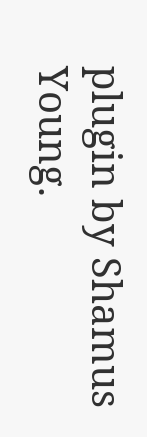plugin by Shamus Young.